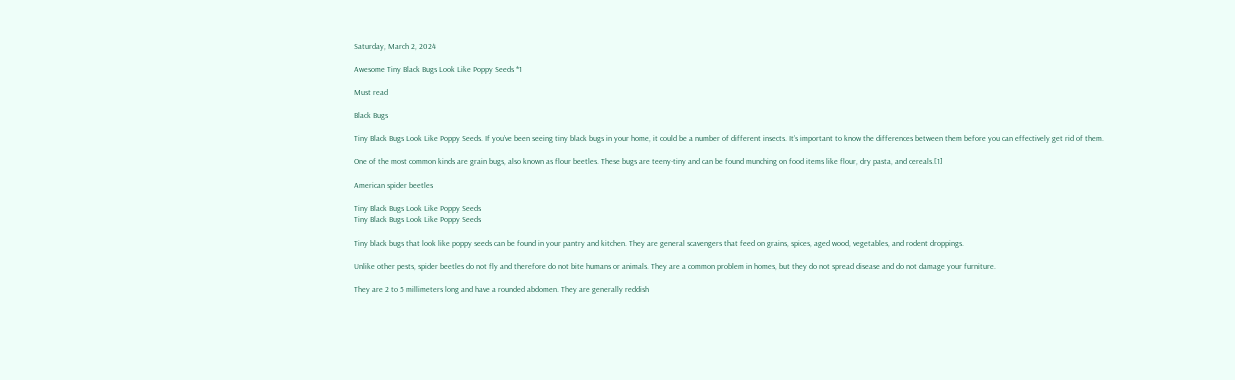Saturday, March 2, 2024

Awesome Tiny Black Bugs Look Like Poppy Seeds *1

Must read

Black Bugs

Tiny Black Bugs Look Like Poppy Seeds. If you’ve been seeing tiny black bugs in your home, it could be a number of different insects. It’s important to know the differences between them before you can effectively get rid of them.

One of the most common kinds are grain bugs, also known as flour beetles. These bugs are teeny-tiny and can be found munching on food items like flour, dry pasta, and cereals.[1]

American spider beetles

Tiny Black Bugs Look Like Poppy Seeds
Tiny Black Bugs Look Like Poppy Seeds

Tiny black bugs that look like poppy seeds can be found in your pantry and kitchen. They are general scavengers that feed on grains, spices, aged wood, vegetables, and rodent droppings.

Unlike other pests, spider beetles do not fly and therefore do not bite humans or animals. They are a common problem in homes, but they do not spread disease and do not damage your furniture.

They are 2 to 5 millimeters long and have a rounded abdomen. They are generally reddish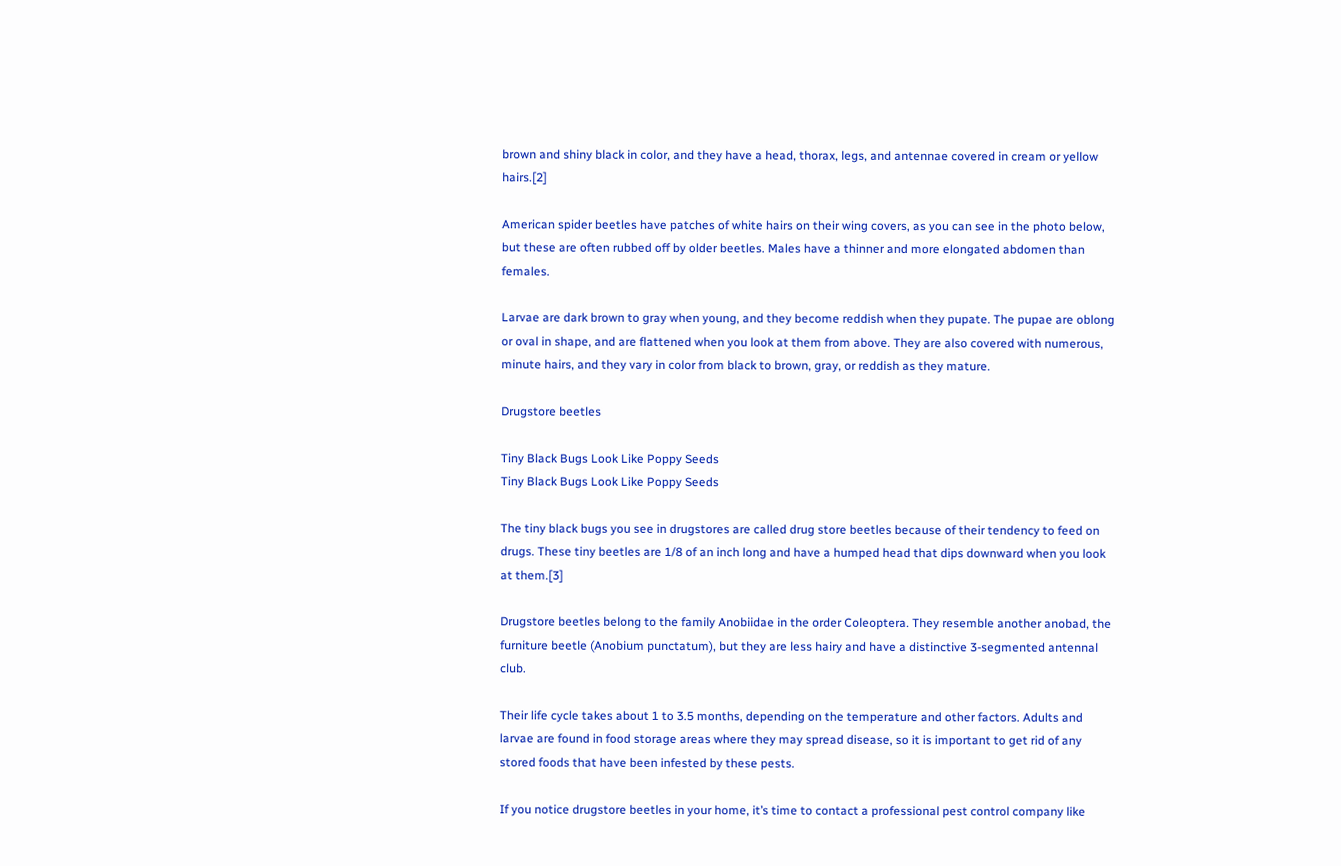brown and shiny black in color, and they have a head, thorax, legs, and antennae covered in cream or yellow hairs.[2]

American spider beetles have patches of white hairs on their wing covers, as you can see in the photo below, but these are often rubbed off by older beetles. Males have a thinner and more elongated abdomen than females.

Larvae are dark brown to gray when young, and they become reddish when they pupate. The pupae are oblong or oval in shape, and are flattened when you look at them from above. They are also covered with numerous, minute hairs, and they vary in color from black to brown, gray, or reddish as they mature.

Drugstore beetles

Tiny Black Bugs Look Like Poppy Seeds
Tiny Black Bugs Look Like Poppy Seeds

The tiny black bugs you see in drugstores are called drug store beetles because of their tendency to feed on drugs. These tiny beetles are 1/8 of an inch long and have a humped head that dips downward when you look at them.[3]

Drugstore beetles belong to the family Anobiidae in the order Coleoptera. They resemble another anobad, the furniture beetle (Anobium punctatum), but they are less hairy and have a distinctive 3-segmented antennal club.

Their life cycle takes about 1 to 3.5 months, depending on the temperature and other factors. Adults and larvae are found in food storage areas where they may spread disease, so it is important to get rid of any stored foods that have been infested by these pests.

If you notice drugstore beetles in your home, it’s time to contact a professional pest control company like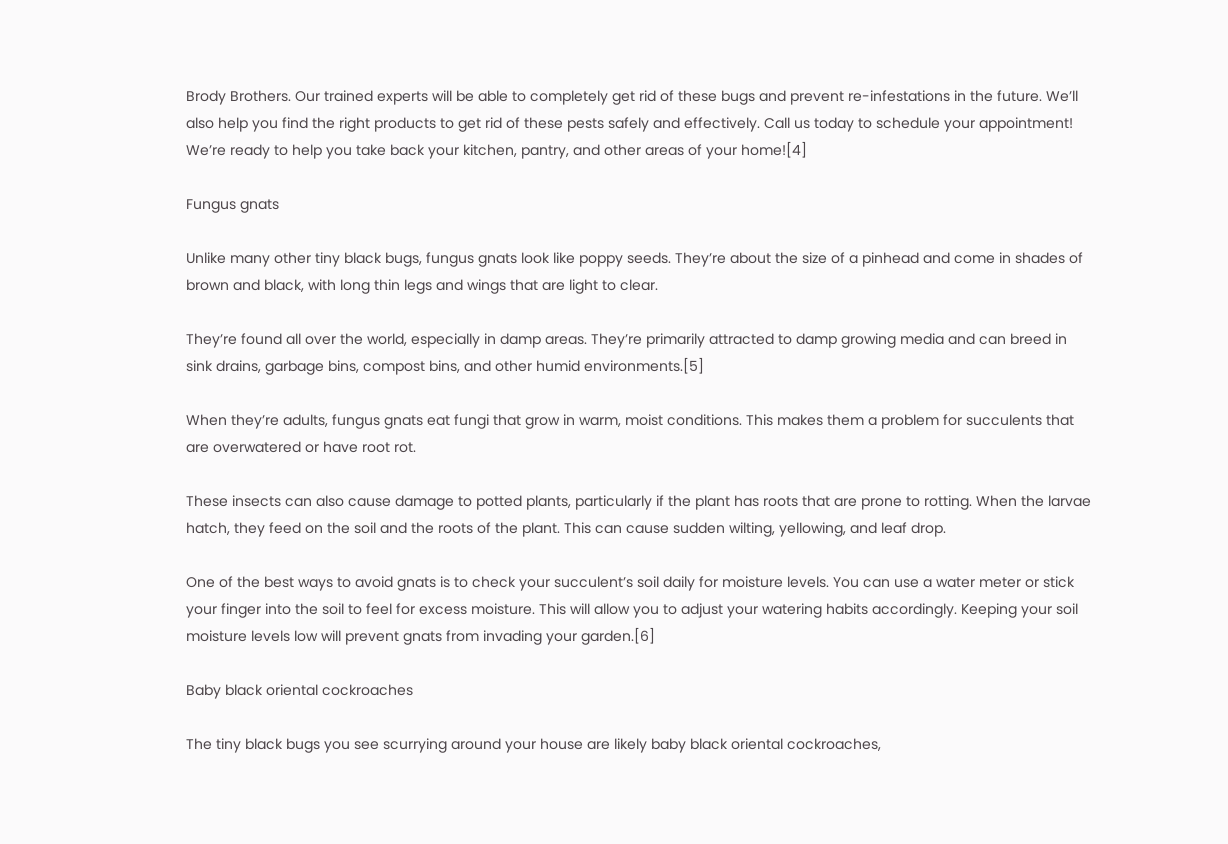Brody Brothers. Our trained experts will be able to completely get rid of these bugs and prevent re-infestations in the future. We’ll also help you find the right products to get rid of these pests safely and effectively. Call us today to schedule your appointment! We’re ready to help you take back your kitchen, pantry, and other areas of your home![4]

Fungus gnats

Unlike many other tiny black bugs, fungus gnats look like poppy seeds. They’re about the size of a pinhead and come in shades of brown and black, with long thin legs and wings that are light to clear.

They’re found all over the world, especially in damp areas. They’re primarily attracted to damp growing media and can breed in sink drains, garbage bins, compost bins, and other humid environments.[5]

When they’re adults, fungus gnats eat fungi that grow in warm, moist conditions. This makes them a problem for succulents that are overwatered or have root rot.

These insects can also cause damage to potted plants, particularly if the plant has roots that are prone to rotting. When the larvae hatch, they feed on the soil and the roots of the plant. This can cause sudden wilting, yellowing, and leaf drop.

One of the best ways to avoid gnats is to check your succulent’s soil daily for moisture levels. You can use a water meter or stick your finger into the soil to feel for excess moisture. This will allow you to adjust your watering habits accordingly. Keeping your soil moisture levels low will prevent gnats from invading your garden.[6]

Baby black oriental cockroaches

The tiny black bugs you see scurrying around your house are likely baby black oriental cockroaches,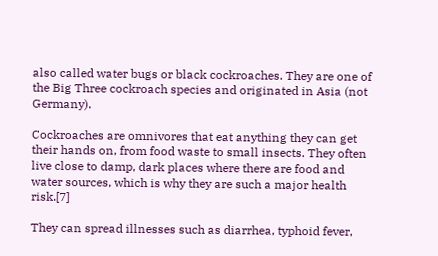also called water bugs or black cockroaches. They are one of the Big Three cockroach species and originated in Asia (not Germany).

Cockroaches are omnivores that eat anything they can get their hands on, from food waste to small insects. They often live close to damp, dark places where there are food and water sources, which is why they are such a major health risk.[7]

They can spread illnesses such as diarrhea, typhoid fever,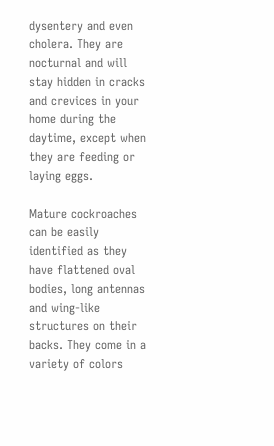dysentery and even cholera. They are nocturnal and will stay hidden in cracks and crevices in your home during the daytime, except when they are feeding or laying eggs.

Mature cockroaches can be easily identified as they have flattened oval bodies, long antennas and wing-like structures on their backs. They come in a variety of colors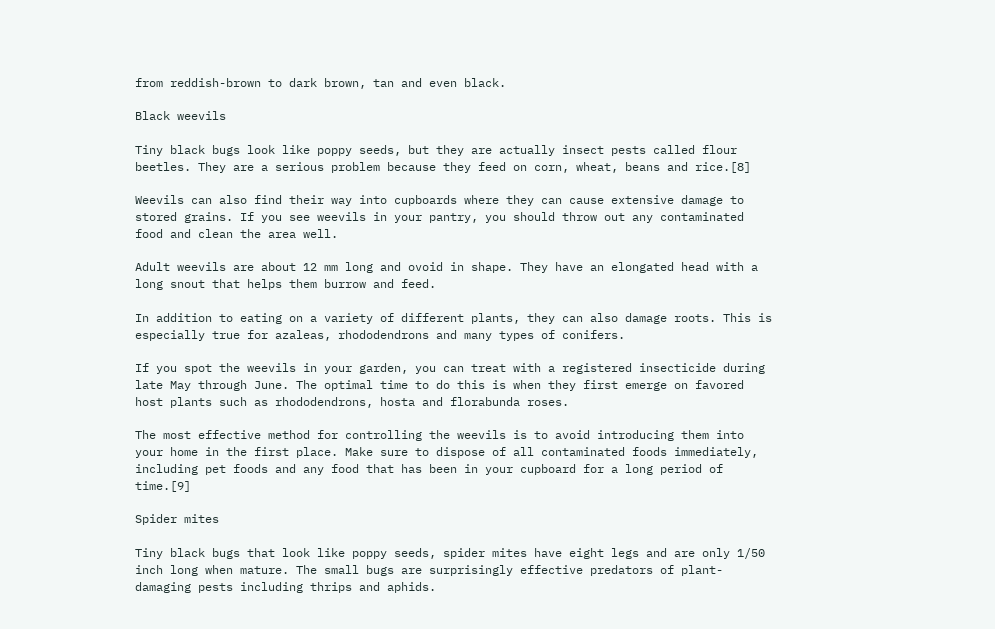from reddish-brown to dark brown, tan and even black.

Black weevils

Tiny black bugs look like poppy seeds, but they are actually insect pests called flour beetles. They are a serious problem because they feed on corn, wheat, beans and rice.[8]

Weevils can also find their way into cupboards where they can cause extensive damage to stored grains. If you see weevils in your pantry, you should throw out any contaminated food and clean the area well.

Adult weevils are about 12 mm long and ovoid in shape. They have an elongated head with a long snout that helps them burrow and feed.

In addition to eating on a variety of different plants, they can also damage roots. This is especially true for azaleas, rhododendrons and many types of conifers.

If you spot the weevils in your garden, you can treat with a registered insecticide during late May through June. The optimal time to do this is when they first emerge on favored host plants such as rhododendrons, hosta and florabunda roses.

The most effective method for controlling the weevils is to avoid introducing them into your home in the first place. Make sure to dispose of all contaminated foods immediately, including pet foods and any food that has been in your cupboard for a long period of time.[9]

Spider mites

Tiny black bugs that look like poppy seeds, spider mites have eight legs and are only 1/50 inch long when mature. The small bugs are surprisingly effective predators of plant-damaging pests including thrips and aphids.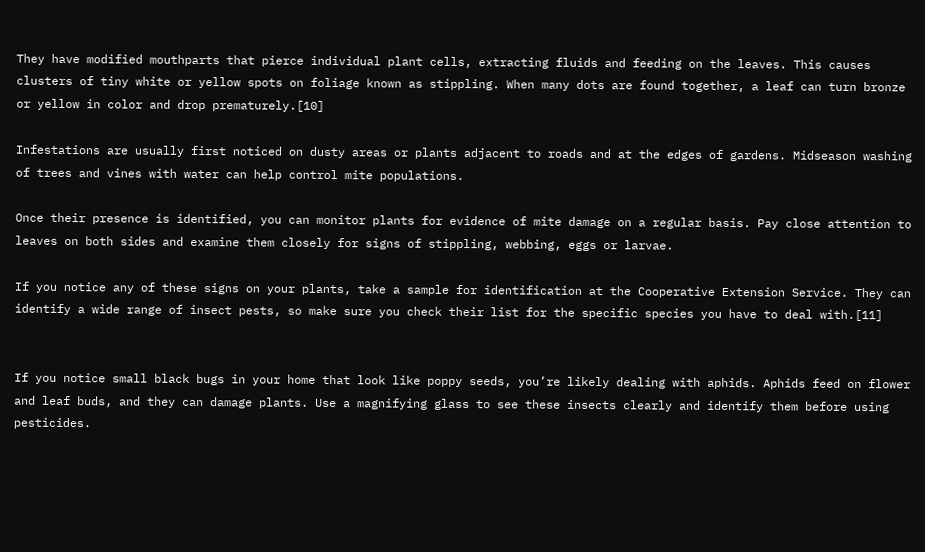They have modified mouthparts that pierce individual plant cells, extracting fluids and feeding on the leaves. This causes clusters of tiny white or yellow spots on foliage known as stippling. When many dots are found together, a leaf can turn bronze or yellow in color and drop prematurely.[10]

Infestations are usually first noticed on dusty areas or plants adjacent to roads and at the edges of gardens. Midseason washing of trees and vines with water can help control mite populations.

Once their presence is identified, you can monitor plants for evidence of mite damage on a regular basis. Pay close attention to leaves on both sides and examine them closely for signs of stippling, webbing, eggs or larvae.

If you notice any of these signs on your plants, take a sample for identification at the Cooperative Extension Service. They can identify a wide range of insect pests, so make sure you check their list for the specific species you have to deal with.[11]


If you notice small black bugs in your home that look like poppy seeds, you’re likely dealing with aphids. Aphids feed on flower and leaf buds, and they can damage plants. Use a magnifying glass to see these insects clearly and identify them before using pesticides.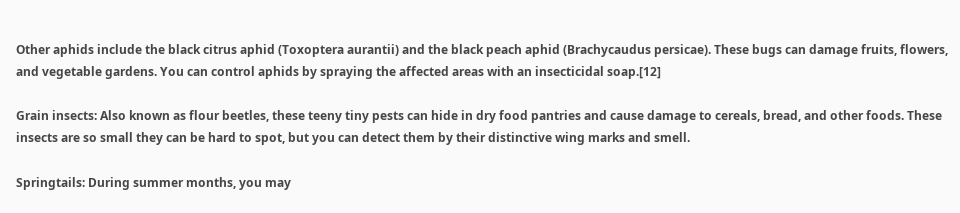Other aphids include the black citrus aphid (Toxoptera aurantii) and the black peach aphid (Brachycaudus persicae). These bugs can damage fruits, flowers, and vegetable gardens. You can control aphids by spraying the affected areas with an insecticidal soap.[12]

Grain insects: Also known as flour beetles, these teeny tiny pests can hide in dry food pantries and cause damage to cereals, bread, and other foods. These insects are so small they can be hard to spot, but you can detect them by their distinctive wing marks and smell.

Springtails: During summer months, you may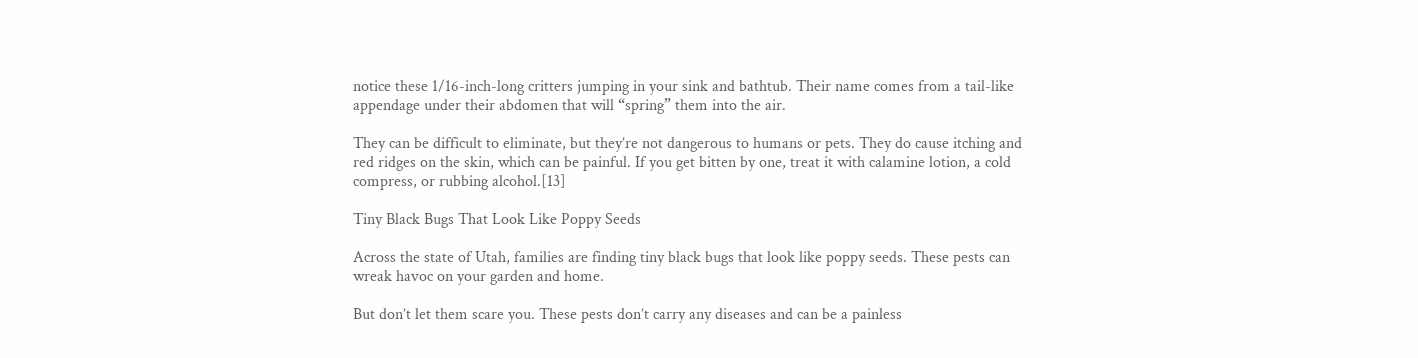notice these 1/16-inch-long critters jumping in your sink and bathtub. Their name comes from a tail-like appendage under their abdomen that will “spring” them into the air.

They can be difficult to eliminate, but they’re not dangerous to humans or pets. They do cause itching and red ridges on the skin, which can be painful. If you get bitten by one, treat it with calamine lotion, a cold compress, or rubbing alcohol.[13]

Tiny Black Bugs That Look Like Poppy Seeds

Across the state of Utah, families are finding tiny black bugs that look like poppy seeds. These pests can wreak havoc on your garden and home.

But don’t let them scare you. These pests don’t carry any diseases and can be a painless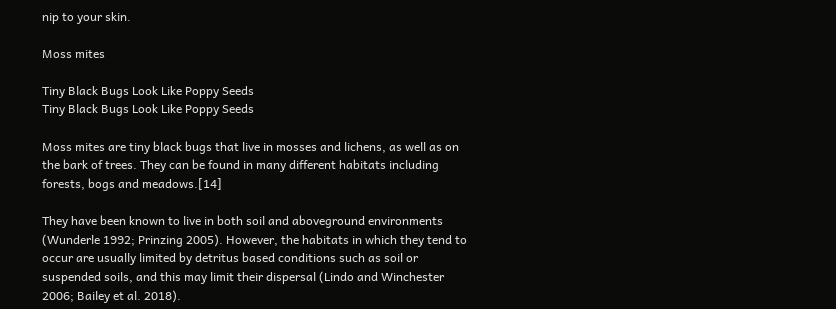nip to your skin.

Moss mites

Tiny Black Bugs Look Like Poppy Seeds
Tiny Black Bugs Look Like Poppy Seeds

Moss mites are tiny black bugs that live in mosses and lichens, as well as on the bark of trees. They can be found in many different habitats including forests, bogs and meadows.[14]

They have been known to live in both soil and aboveground environments (Wunderle 1992; Prinzing 2005). However, the habitats in which they tend to occur are usually limited by detritus based conditions such as soil or suspended soils, and this may limit their dispersal (Lindo and Winchester 2006; Bailey et al. 2018).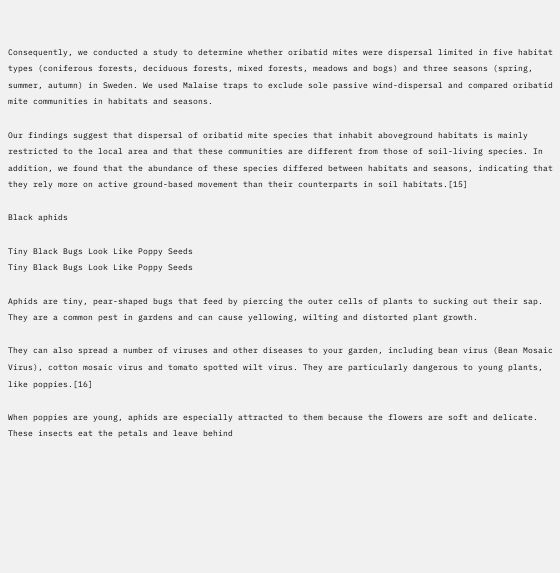Consequently, we conducted a study to determine whether oribatid mites were dispersal limited in five habitat types (coniferous forests, deciduous forests, mixed forests, meadows and bogs) and three seasons (spring, summer, autumn) in Sweden. We used Malaise traps to exclude sole passive wind-dispersal and compared oribatid mite communities in habitats and seasons.

Our findings suggest that dispersal of oribatid mite species that inhabit aboveground habitats is mainly restricted to the local area and that these communities are different from those of soil-living species. In addition, we found that the abundance of these species differed between habitats and seasons, indicating that they rely more on active ground-based movement than their counterparts in soil habitats.[15]

Black aphids

Tiny Black Bugs Look Like Poppy Seeds
Tiny Black Bugs Look Like Poppy Seeds

Aphids are tiny, pear-shaped bugs that feed by piercing the outer cells of plants to sucking out their sap. They are a common pest in gardens and can cause yellowing, wilting and distorted plant growth.

They can also spread a number of viruses and other diseases to your garden, including bean virus (Bean Mosaic Virus), cotton mosaic virus and tomato spotted wilt virus. They are particularly dangerous to young plants, like poppies.[16]

When poppies are young, aphids are especially attracted to them because the flowers are soft and delicate. These insects eat the petals and leave behind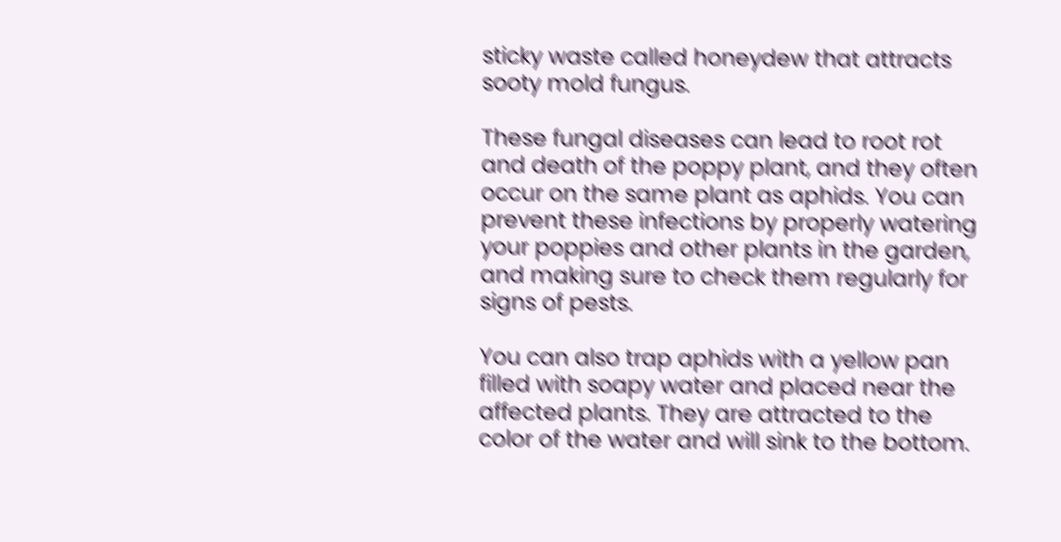sticky waste called honeydew that attracts sooty mold fungus.

These fungal diseases can lead to root rot and death of the poppy plant, and they often occur on the same plant as aphids. You can prevent these infections by properly watering your poppies and other plants in the garden, and making sure to check them regularly for signs of pests.

You can also trap aphids with a yellow pan filled with soapy water and placed near the affected plants. They are attracted to the color of the water and will sink to the bottom.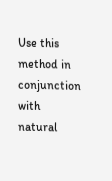Use this method in conjunction with natural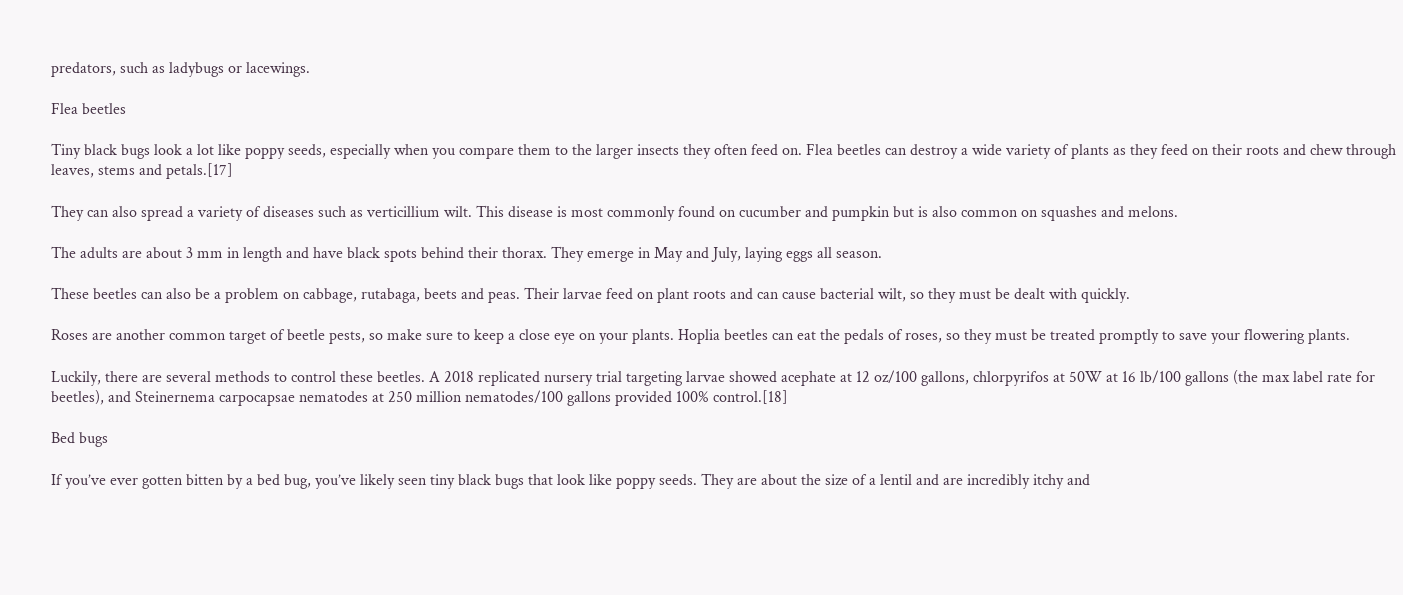predators, such as ladybugs or lacewings.

Flea beetles

Tiny black bugs look a lot like poppy seeds, especially when you compare them to the larger insects they often feed on. Flea beetles can destroy a wide variety of plants as they feed on their roots and chew through leaves, stems and petals.[17]

They can also spread a variety of diseases such as verticillium wilt. This disease is most commonly found on cucumber and pumpkin but is also common on squashes and melons.

The adults are about 3 mm in length and have black spots behind their thorax. They emerge in May and July, laying eggs all season.

These beetles can also be a problem on cabbage, rutabaga, beets and peas. Their larvae feed on plant roots and can cause bacterial wilt, so they must be dealt with quickly.

Roses are another common target of beetle pests, so make sure to keep a close eye on your plants. Hoplia beetles can eat the pedals of roses, so they must be treated promptly to save your flowering plants.

Luckily, there are several methods to control these beetles. A 2018 replicated nursery trial targeting larvae showed acephate at 12 oz/100 gallons, chlorpyrifos at 50W at 16 lb/100 gallons (the max label rate for beetles), and Steinernema carpocapsae nematodes at 250 million nematodes/100 gallons provided 100% control.[18]

Bed bugs

If you’ve ever gotten bitten by a bed bug, you’ve likely seen tiny black bugs that look like poppy seeds. They are about the size of a lentil and are incredibly itchy and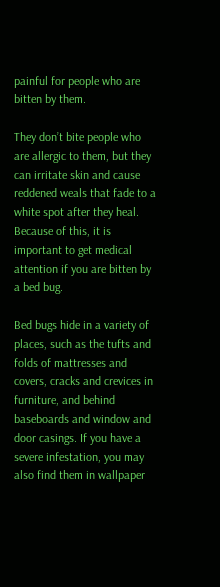painful for people who are bitten by them.

They don’t bite people who are allergic to them, but they can irritate skin and cause reddened weals that fade to a white spot after they heal. Because of this, it is important to get medical attention if you are bitten by a bed bug.

Bed bugs hide in a variety of places, such as the tufts and folds of mattresses and covers, cracks and crevices in furniture, and behind baseboards and window and door casings. If you have a severe infestation, you may also find them in wallpaper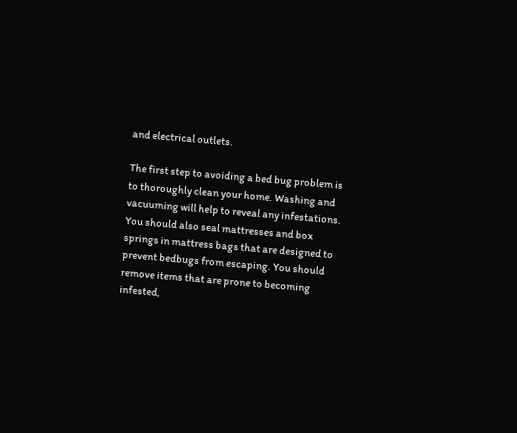and electrical outlets.

The first step to avoiding a bed bug problem is to thoroughly clean your home. Washing and vacuuming will help to reveal any infestations. You should also seal mattresses and box springs in mattress bags that are designed to prevent bedbugs from escaping. You should remove items that are prone to becoming infested,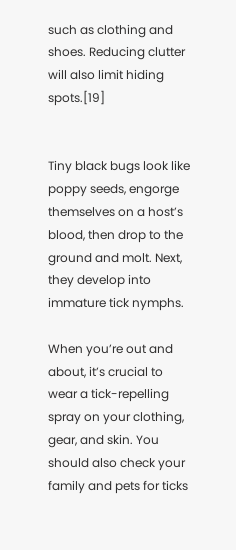such as clothing and shoes. Reducing clutter will also limit hiding spots.[19]


Tiny black bugs look like poppy seeds, engorge themselves on a host’s blood, then drop to the ground and molt. Next, they develop into immature tick nymphs.

When you’re out and about, it’s crucial to wear a tick-repelling spray on your clothing, gear, and skin. You should also check your family and pets for ticks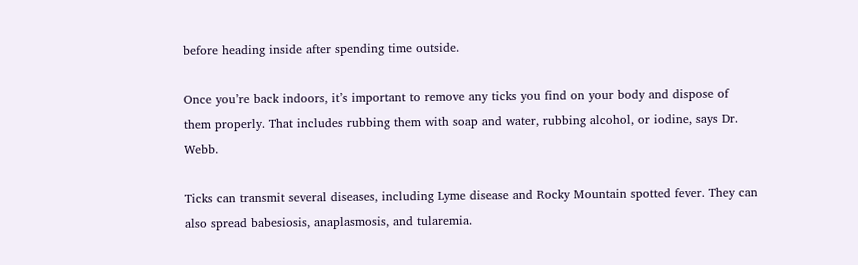before heading inside after spending time outside.

Once you’re back indoors, it’s important to remove any ticks you find on your body and dispose of them properly. That includes rubbing them with soap and water, rubbing alcohol, or iodine, says Dr. Webb.

Ticks can transmit several diseases, including Lyme disease and Rocky Mountain spotted fever. They can also spread babesiosis, anaplasmosis, and tularemia.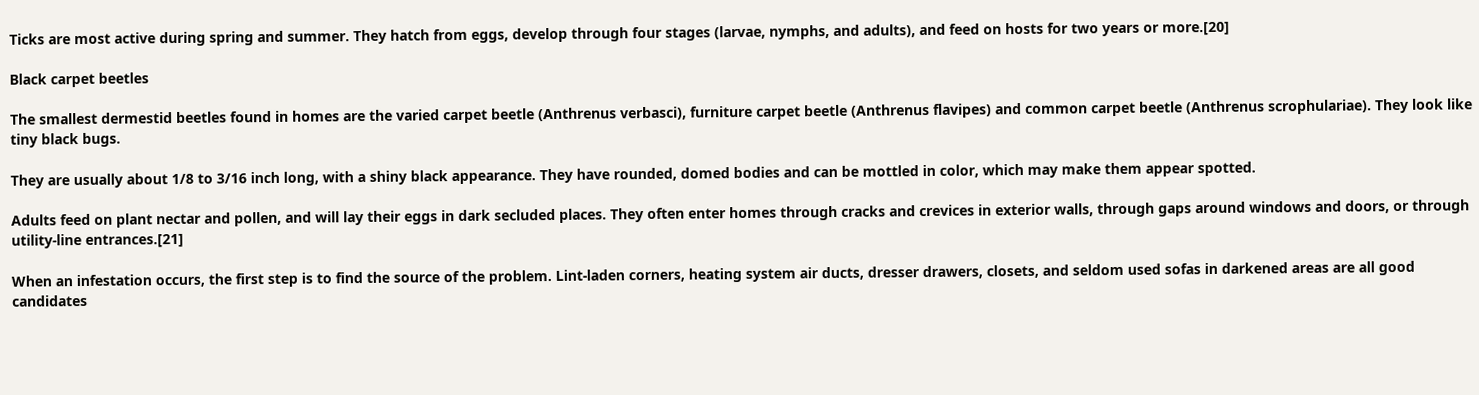Ticks are most active during spring and summer. They hatch from eggs, develop through four stages (larvae, nymphs, and adults), and feed on hosts for two years or more.[20]

Black carpet beetles

The smallest dermestid beetles found in homes are the varied carpet beetle (Anthrenus verbasci), furniture carpet beetle (Anthrenus flavipes) and common carpet beetle (Anthrenus scrophulariae). They look like tiny black bugs.

They are usually about 1/8 to 3/16 inch long, with a shiny black appearance. They have rounded, domed bodies and can be mottled in color, which may make them appear spotted.

Adults feed on plant nectar and pollen, and will lay their eggs in dark secluded places. They often enter homes through cracks and crevices in exterior walls, through gaps around windows and doors, or through utility-line entrances.[21]

When an infestation occurs, the first step is to find the source of the problem. Lint-laden corners, heating system air ducts, dresser drawers, closets, and seldom used sofas in darkened areas are all good candidates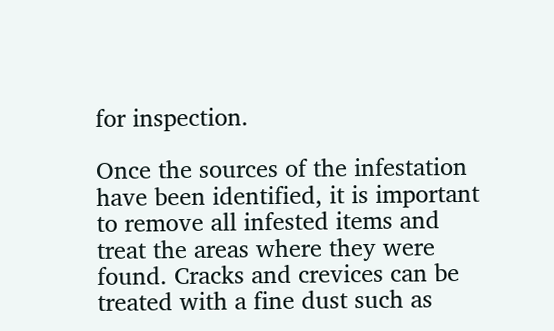for inspection.

Once the sources of the infestation have been identified, it is important to remove all infested items and treat the areas where they were found. Cracks and crevices can be treated with a fine dust such as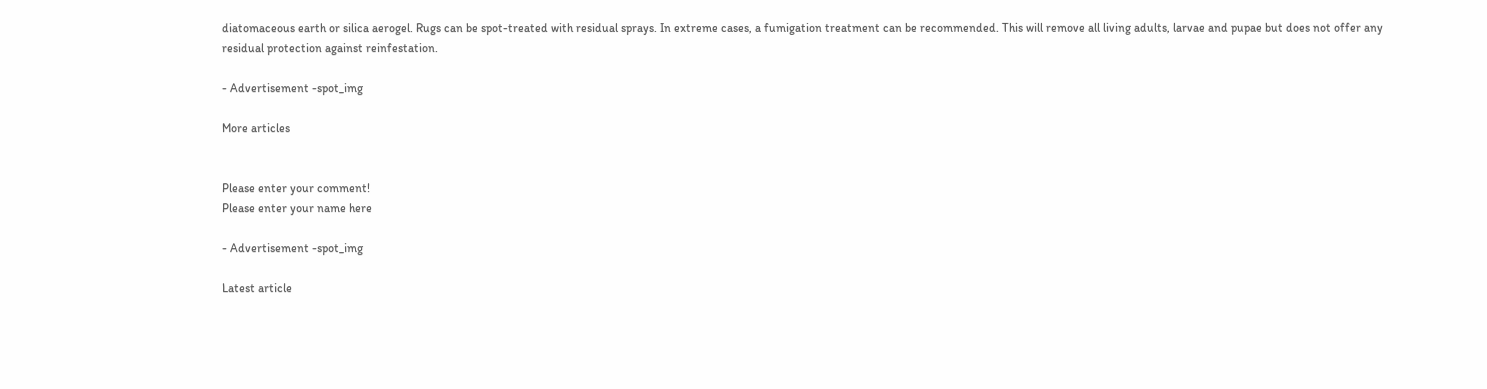diatomaceous earth or silica aerogel. Rugs can be spot-treated with residual sprays. In extreme cases, a fumigation treatment can be recommended. This will remove all living adults, larvae and pupae but does not offer any residual protection against reinfestation.

- Advertisement -spot_img

More articles


Please enter your comment!
Please enter your name here

- Advertisement -spot_img

Latest article